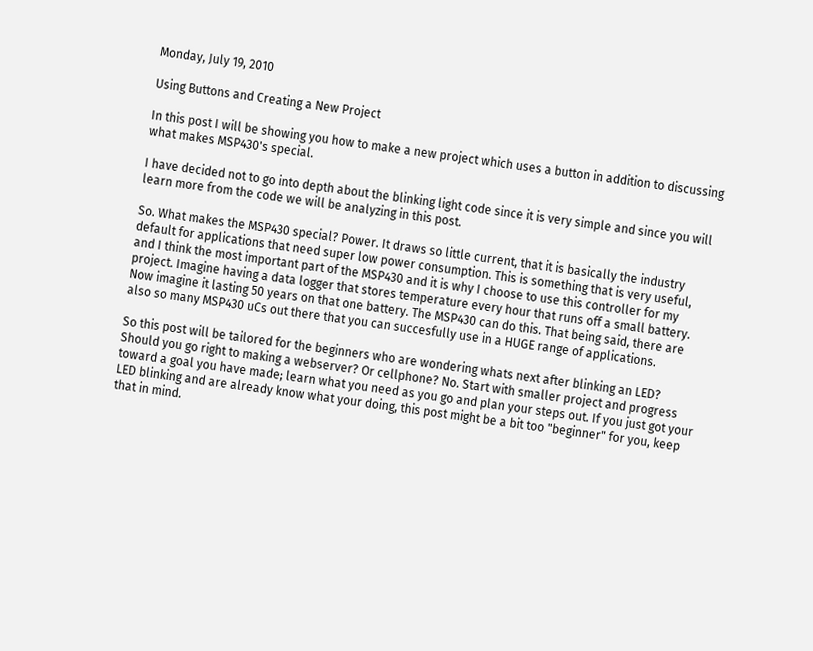Monday, July 19, 2010

Using Buttons and Creating a New Project

In this post I will be showing you how to make a new project which uses a button in addition to discussing what makes MSP430's special.

I have decided not to go into depth about the blinking light code since it is very simple and since you will learn more from the code we will be analyzing in this post.

So. What makes the MSP430 special? Power. It draws so little current, that it is basically the industry default for applications that need super low power consumption. This is something that is very useful, and I think the most important part of the MSP430 and it is why I choose to use this controller for my project. Imagine having a data logger that stores temperature every hour that runs off a small battery. Now imagine it lasting 50 years on that one battery. The MSP430 can do this. That being said, there are also so many MSP430 uCs out there that you can succesfully use in a HUGE range of applications.

So this post will be tailored for the beginners who are wondering whats next after blinking an LED? Should you go right to making a webserver? Or cellphone? No. Start with smaller project and progress toward a goal you have made; learn what you need as you go and plan your steps out. If you just got your LED blinking and are already know what your doing, this post might be a bit too "beginner" for you, keep that in mind.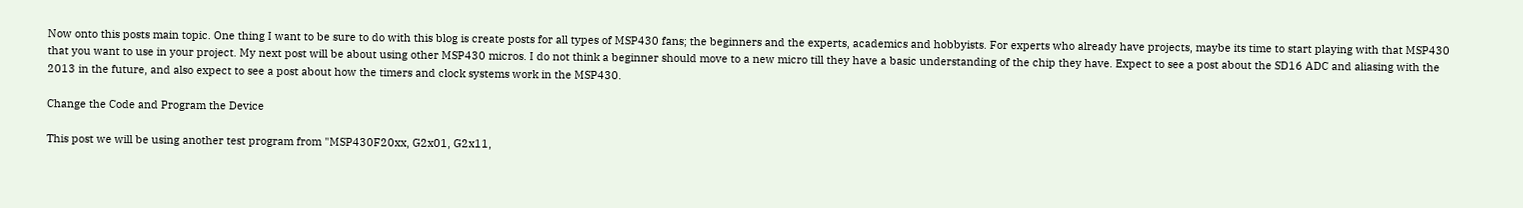Now onto this posts main topic. One thing I want to be sure to do with this blog is create posts for all types of MSP430 fans; the beginners and the experts, academics and hobbyists. For experts who already have projects, maybe its time to start playing with that MSP430 that you want to use in your project. My next post will be about using other MSP430 micros. I do not think a beginner should move to a new micro till they have a basic understanding of the chip they have. Expect to see a post about the SD16 ADC and aliasing with the 2013 in the future, and also expect to see a post about how the timers and clock systems work in the MSP430.

Change the Code and Program the Device

This post we will be using another test program from "MSP430F20xx, G2x01, G2x11,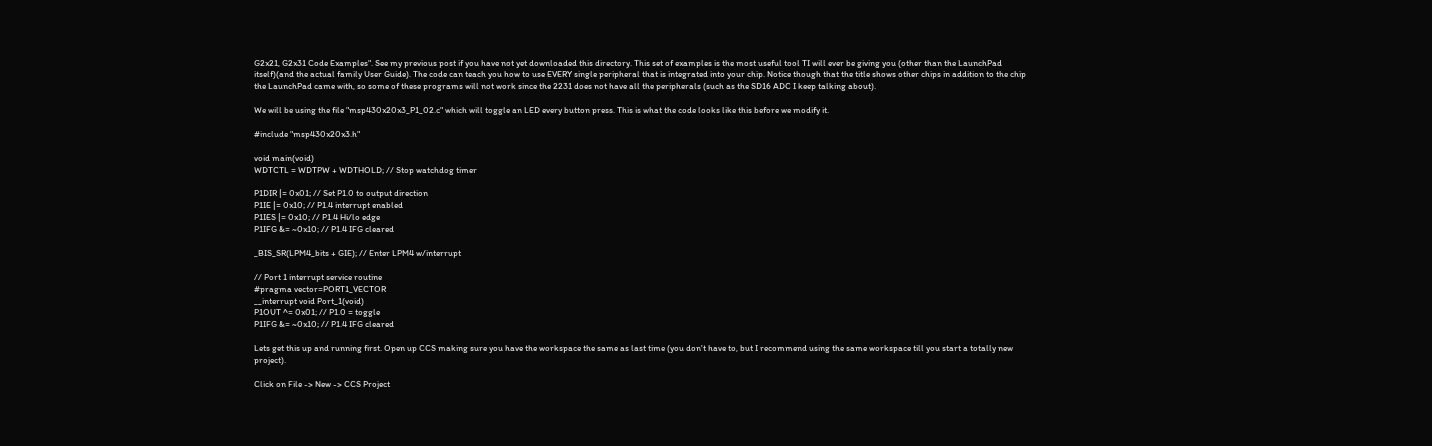G2x21, G2x31 Code Examples". See my previous post if you have not yet downloaded this directory. This set of examples is the most useful tool TI will ever be giving you (other than the LaunchPad itself)(and the actual family User Guide). The code can teach you how to use EVERY single peripheral that is integrated into your chip. Notice though that the title shows other chips in addition to the chip the LaunchPad came with, so some of these programs will not work since the 2231 does not have all the peripherals (such as the SD16 ADC I keep talking about).

We will be using the file "msp430x20x3_P1_02.c" which will toggle an LED every button press. This is what the code looks like this before we modify it.

#include "msp430x20x3.h"

void main(void)
WDTCTL = WDTPW + WDTHOLD; // Stop watchdog timer

P1DIR |= 0x01; // Set P1.0 to output direction
P1IE |= 0x10; // P1.4 interrupt enabled
P1IES |= 0x10; // P1.4 Hi/lo edge
P1IFG &= ~0x10; // P1.4 IFG cleared

_BIS_SR(LPM4_bits + GIE); // Enter LPM4 w/interrupt

// Port 1 interrupt service routine
#pragma vector=PORT1_VECTOR
__interrupt void Port_1(void)
P1OUT ^= 0x01; // P1.0 = toggle
P1IFG &= ~0x10; // P1.4 IFG cleared

Lets get this up and running first. Open up CCS making sure you have the workspace the same as last time (you don't have to, but I recommend using the same workspace till you start a totally new project).

Click on File -> New -> CCS Project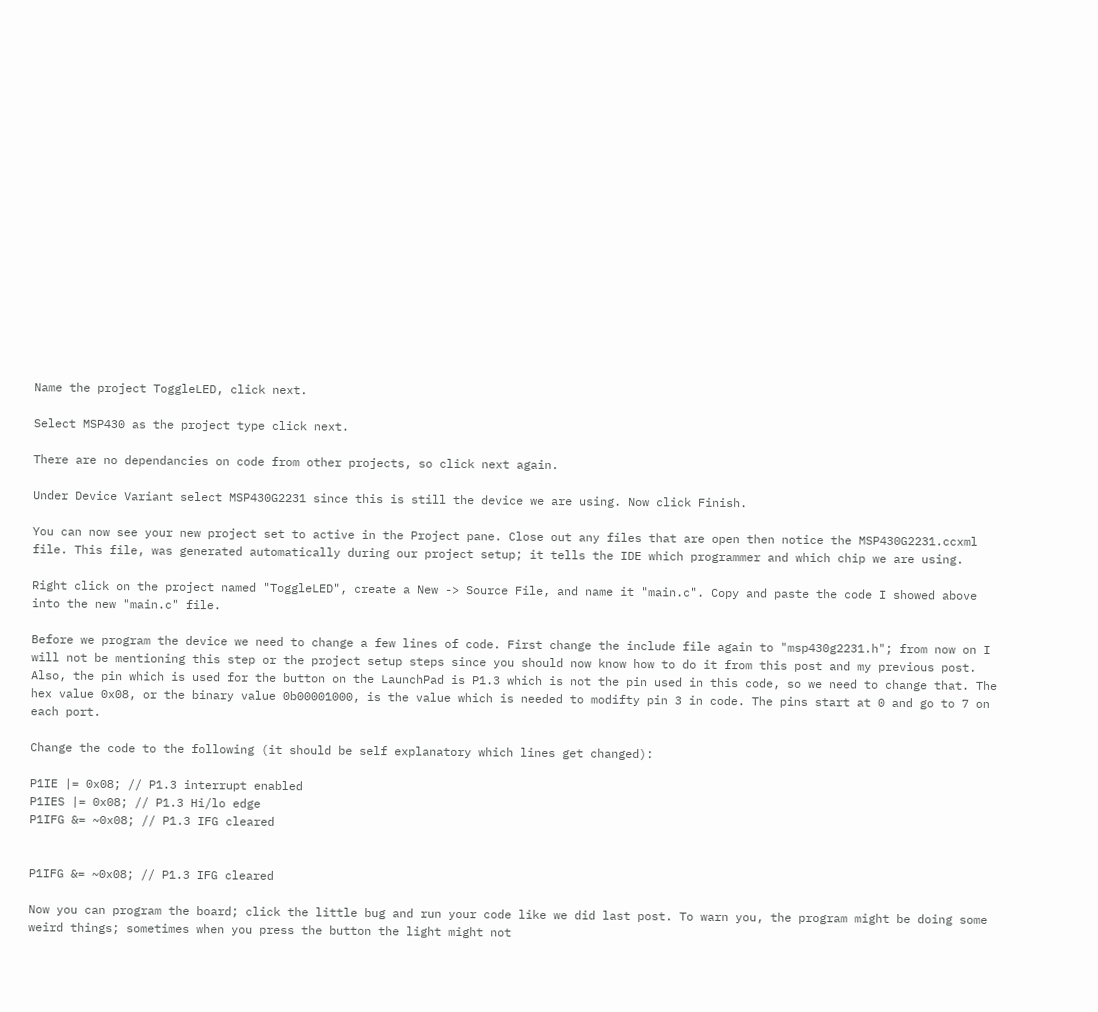Name the project ToggleLED, click next.

Select MSP430 as the project type click next.

There are no dependancies on code from other projects, so click next again.

Under Device Variant select MSP430G2231 since this is still the device we are using. Now click Finish.

You can now see your new project set to active in the Project pane. Close out any files that are open then notice the MSP430G2231.ccxml file. This file, was generated automatically during our project setup; it tells the IDE which programmer and which chip we are using.

Right click on the project named "ToggleLED", create a New -> Source File, and name it "main.c". Copy and paste the code I showed above into the new "main.c" file.

Before we program the device we need to change a few lines of code. First change the include file again to "msp430g2231.h"; from now on I will not be mentioning this step or the project setup steps since you should now know how to do it from this post and my previous post. Also, the pin which is used for the button on the LaunchPad is P1.3 which is not the pin used in this code, so we need to change that. The hex value 0x08, or the binary value 0b00001000, is the value which is needed to modifty pin 3 in code. The pins start at 0 and go to 7 on each port.

Change the code to the following (it should be self explanatory which lines get changed):

P1IE |= 0x08; // P1.3 interrupt enabled
P1IES |= 0x08; // P1.3 Hi/lo edge
P1IFG &= ~0x08; // P1.3 IFG cleared


P1IFG &= ~0x08; // P1.3 IFG cleared

Now you can program the board; click the little bug and run your code like we did last post. To warn you, the program might be doing some weird things; sometimes when you press the button the light might not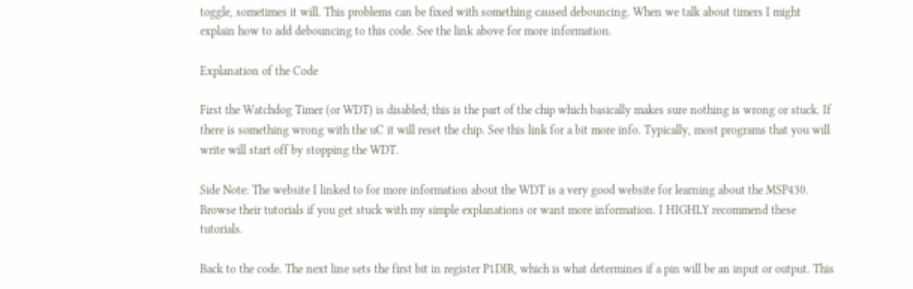toggle, sometimes it will. This problems can be fixed with something caused debouncing. When we talk about timers I might explain how to add debouncing to this code. See the link above for more information.

Explanation of the Code

First the Watchdog Timer (or WDT) is disabled; this is the part of the chip which basically makes sure nothing is wrong or stuck. If there is something wrong with the uC it will reset the chip. See this link for a bit more info. Typically, most programs that you will write will start off by stopping the WDT.

Side Note: The website I linked to for more information about the WDT is a very good website for learning about the MSP430. Browse their tutorials if you get stuck with my simple explanations or want more information. I HIGHLY recommend these tutorials.

Back to the code. The next line sets the first bit in register P1DIR, which is what determines if a pin will be an input or output. This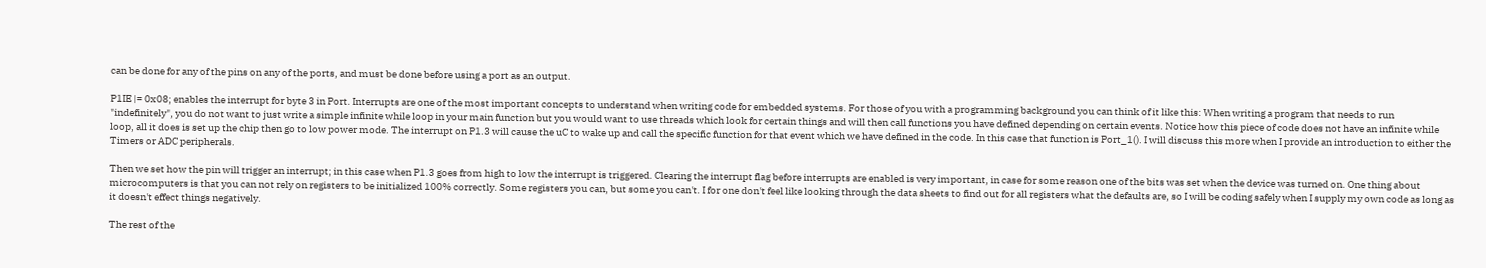can be done for any of the pins on any of the ports, and must be done before using a port as an output.

P1IE |= 0x08; enables the interrupt for byte 3 in Port. Interrupts are one of the most important concepts to understand when writing code for embedded systems. For those of you with a programming background you can think of it like this: When writing a program that needs to run "indefinitely", you do not want to just write a simple infinite while loop in your main function but you would want to use threads which look for certain things and will then call functions you have defined depending on certain events. Notice how this piece of code does not have an infinite while loop, all it does is set up the chip then go to low power mode. The interrupt on P1.3 will cause the uC to wake up and call the specific function for that event which we have defined in the code. In this case that function is Port_1(). I will discuss this more when I provide an introduction to either the Timers or ADC peripherals.

Then we set how the pin will trigger an interrupt; in this case when P1.3 goes from high to low the interrupt is triggered. Clearing the interrupt flag before interrupts are enabled is very important, in case for some reason one of the bits was set when the device was turned on. One thing about microcomputers is that you can not rely on registers to be initialized 100% correctly. Some registers you can, but some you can't. I for one don't feel like looking through the data sheets to find out for all registers what the defaults are, so I will be coding safely when I supply my own code as long as it doesn't effect things negatively.

The rest of the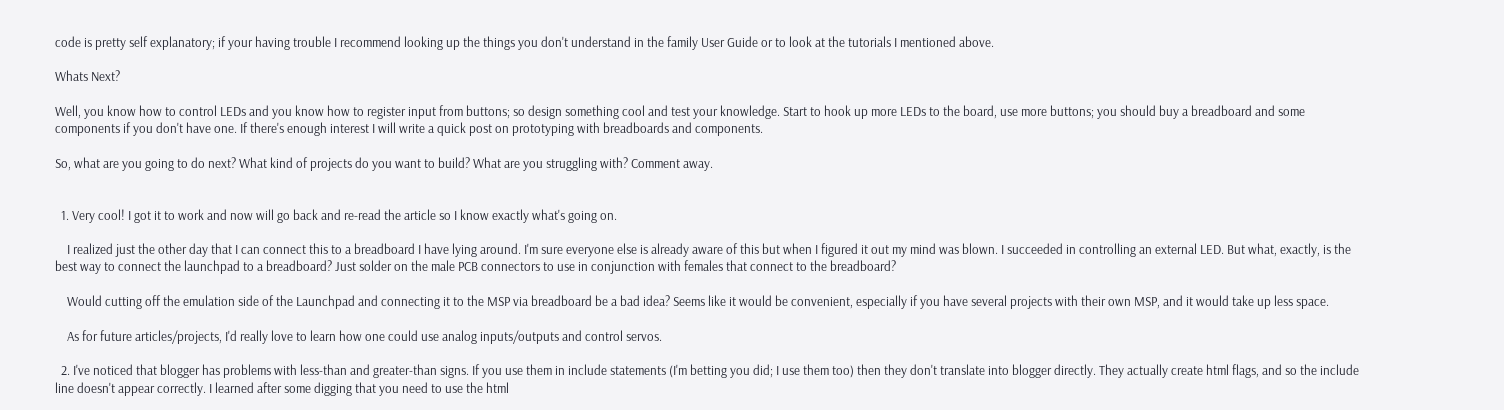code is pretty self explanatory; if your having trouble I recommend looking up the things you don't understand in the family User Guide or to look at the tutorials I mentioned above.

Whats Next?

Well, you know how to control LEDs and you know how to register input from buttons; so design something cool and test your knowledge. Start to hook up more LEDs to the board, use more buttons; you should buy a breadboard and some components if you don't have one. If there's enough interest I will write a quick post on prototyping with breadboards and components.

So, what are you going to do next? What kind of projects do you want to build? What are you struggling with? Comment away.


  1. Very cool! I got it to work and now will go back and re-read the article so I know exactly what's going on.

    I realized just the other day that I can connect this to a breadboard I have lying around. I'm sure everyone else is already aware of this but when I figured it out my mind was blown. I succeeded in controlling an external LED. But what, exactly, is the best way to connect the launchpad to a breadboard? Just solder on the male PCB connectors to use in conjunction with females that connect to the breadboard?

    Would cutting off the emulation side of the Launchpad and connecting it to the MSP via breadboard be a bad idea? Seems like it would be convenient, especially if you have several projects with their own MSP, and it would take up less space.

    As for future articles/projects, I'd really love to learn how one could use analog inputs/outputs and control servos.

  2. I've noticed that blogger has problems with less-than and greater-than signs. If you use them in include statements (I'm betting you did; I use them too) then they don't translate into blogger directly. They actually create html flags, and so the include line doesn't appear correctly. I learned after some digging that you need to use the html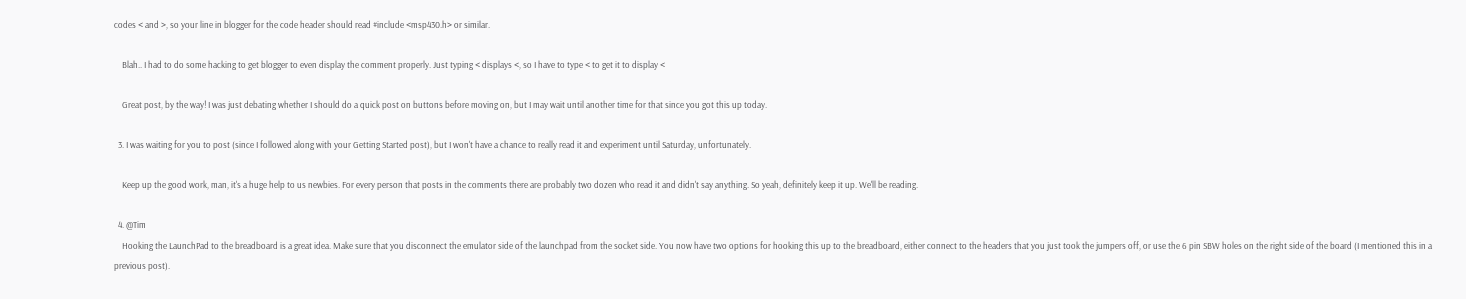codes < and >, so your line in blogger for the code header should read #include <msp430.h> or similar.

    Blah.. I had to do some hacking to get blogger to even display the comment properly. Just typing < displays <, so I have to type < to get it to display <

    Great post, by the way! I was just debating whether I should do a quick post on buttons before moving on, but I may wait until another time for that since you got this up today.

  3. I was waiting for you to post (since I followed along with your Getting Started post), but I won't have a chance to really read it and experiment until Saturday, unfortunately.

    Keep up the good work, man, it's a huge help to us newbies. For every person that posts in the comments there are probably two dozen who read it and didn't say anything. So yeah, definitely keep it up. We'll be reading.

  4. @Tim
    Hooking the LaunchPad to the breadboard is a great idea. Make sure that you disconnect the emulator side of the launchpad from the socket side. You now have two options for hooking this up to the breadboard, either connect to the headers that you just took the jumpers off, or use the 6 pin SBW holes on the right side of the board (I mentioned this in a previous post).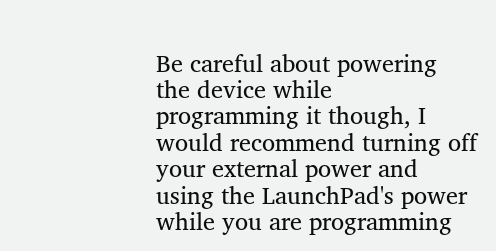Be careful about powering the device while programming it though, I would recommend turning off your external power and using the LaunchPad's power while you are programming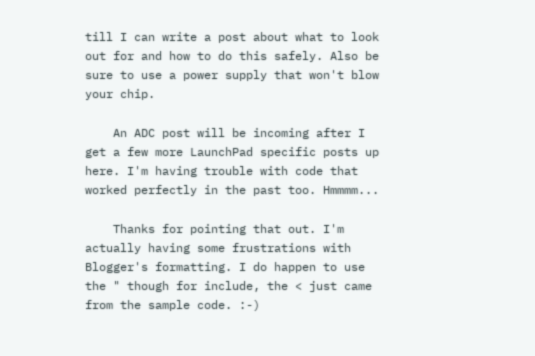till I can write a post about what to look out for and how to do this safely. Also be sure to use a power supply that won't blow your chip.

    An ADC post will be incoming after I get a few more LaunchPad specific posts up here. I'm having trouble with code that worked perfectly in the past too. Hmmmm...

    Thanks for pointing that out. I'm actually having some frustrations with Blogger's formatting. I do happen to use the " though for include, the < just came from the sample code. :-)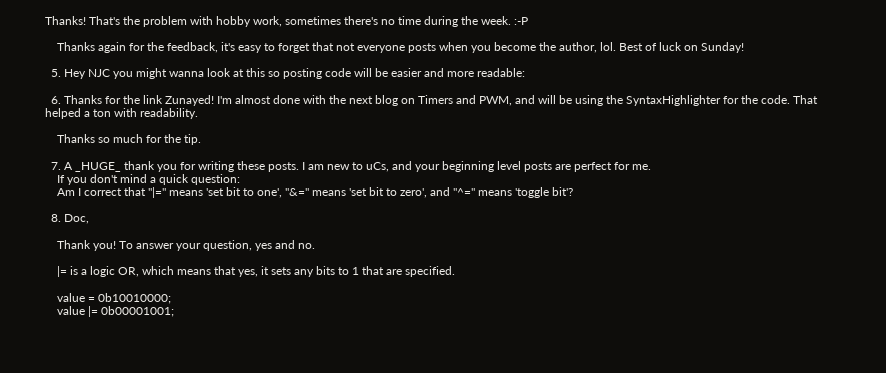Thanks! That's the problem with hobby work, sometimes there's no time during the week. :-P

    Thanks again for the feedback, it's easy to forget that not everyone posts when you become the author, lol. Best of luck on Sunday!

  5. Hey NJC you might wanna look at this so posting code will be easier and more readable:

  6. Thanks for the link Zunayed! I'm almost done with the next blog on Timers and PWM, and will be using the SyntaxHighlighter for the code. That helped a ton with readability.

    Thanks so much for the tip.

  7. A _HUGE_ thank you for writing these posts. I am new to uCs, and your beginning level posts are perfect for me.
    If you don't mind a quick question:
    Am I correct that "|=" means 'set bit to one', "&=" means 'set bit to zero', and "^=" means 'toggle bit'?

  8. Doc,

    Thank you! To answer your question, yes and no.

    |= is a logic OR, which means that yes, it sets any bits to 1 that are specified.

    value = 0b10010000;
    value |= 0b00001001;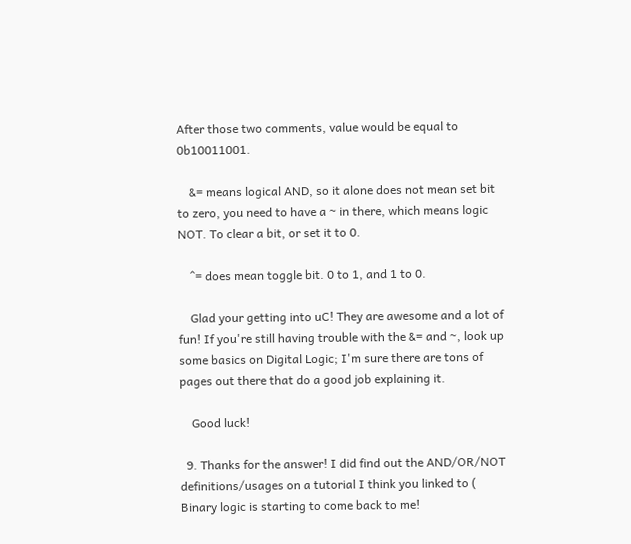After those two comments, value would be equal to 0b10011001.

    &= means logical AND, so it alone does not mean set bit to zero, you need to have a ~ in there, which means logic NOT. To clear a bit, or set it to 0.

    ^= does mean toggle bit. 0 to 1, and 1 to 0.

    Glad your getting into uC! They are awesome and a lot of fun! If you're still having trouble with the &= and ~, look up some basics on Digital Logic; I'm sure there are tons of pages out there that do a good job explaining it.

    Good luck!

  9. Thanks for the answer! I did find out the AND/OR/NOT definitions/usages on a tutorial I think you linked to ( Binary logic is starting to come back to me!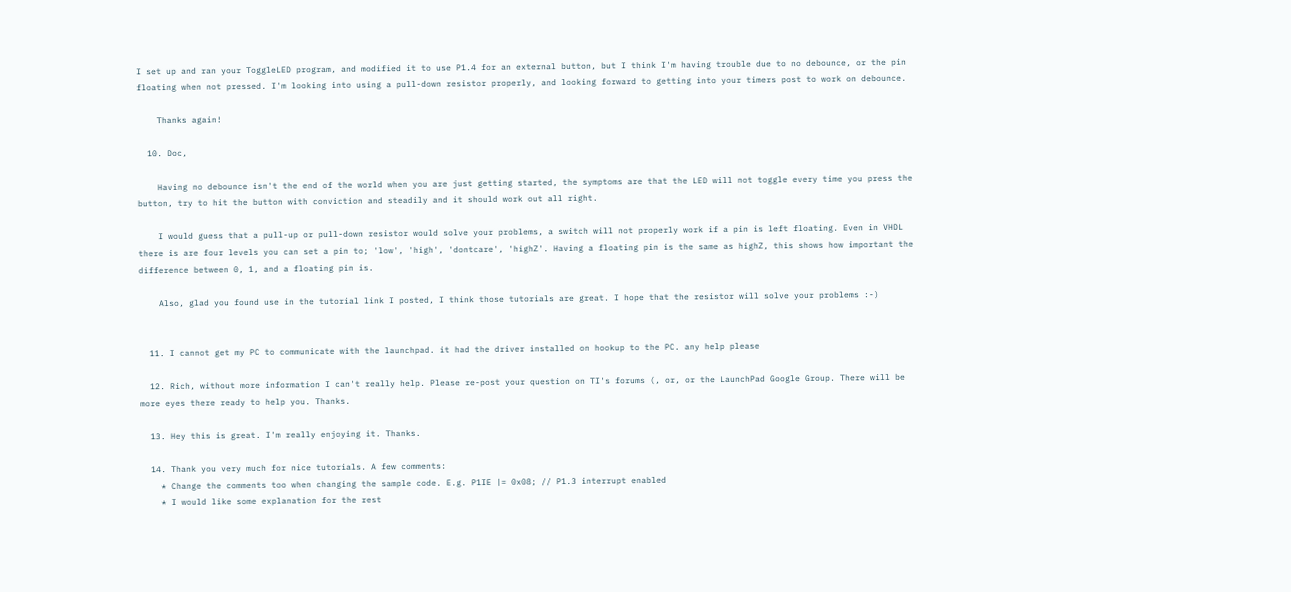I set up and ran your ToggleLED program, and modified it to use P1.4 for an external button, but I think I'm having trouble due to no debounce, or the pin floating when not pressed. I'm looking into using a pull-down resistor properly, and looking forward to getting into your timers post to work on debounce.

    Thanks again!

  10. Doc,

    Having no debounce isn't the end of the world when you are just getting started, the symptoms are that the LED will not toggle every time you press the button, try to hit the button with conviction and steadily and it should work out all right.

    I would guess that a pull-up or pull-down resistor would solve your problems, a switch will not properly work if a pin is left floating. Even in VHDL there is are four levels you can set a pin to; 'low', 'high', 'dontcare', 'highZ'. Having a floating pin is the same as highZ, this shows how important the difference between 0, 1, and a floating pin is.

    Also, glad you found use in the tutorial link I posted, I think those tutorials are great. I hope that the resistor will solve your problems :-)


  11. I cannot get my PC to communicate with the launchpad. it had the driver installed on hookup to the PC. any help please

  12. Rich, without more information I can't really help. Please re-post your question on TI's forums (, or, or the LaunchPad Google Group. There will be more eyes there ready to help you. Thanks.

  13. Hey this is great. I'm really enjoying it. Thanks.

  14. Thank you very much for nice tutorials. A few comments:
    * Change the comments too when changing the sample code. E.g. P1IE |= 0x08; // P1.3 interrupt enabled
    * I would like some explanation for the rest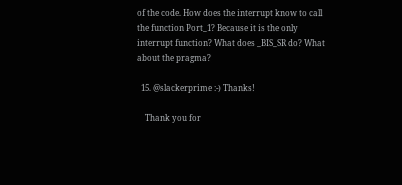of the code. How does the interrupt know to call the function Port_1? Because it is the only interrupt function? What does _BIS_SR do? What about the pragma?

  15. @slackerprime :-) Thanks!

    Thank you for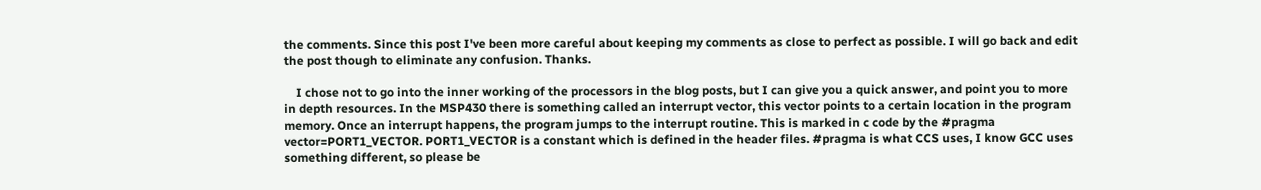the comments. Since this post I've been more careful about keeping my comments as close to perfect as possible. I will go back and edit the post though to eliminate any confusion. Thanks.

    I chose not to go into the inner working of the processors in the blog posts, but I can give you a quick answer, and point you to more in depth resources. In the MSP430 there is something called an interrupt vector, this vector points to a certain location in the program memory. Once an interrupt happens, the program jumps to the interrupt routine. This is marked in c code by the #pragma vector=PORT1_VECTOR. PORT1_VECTOR is a constant which is defined in the header files. #pragma is what CCS uses, I know GCC uses something different, so please be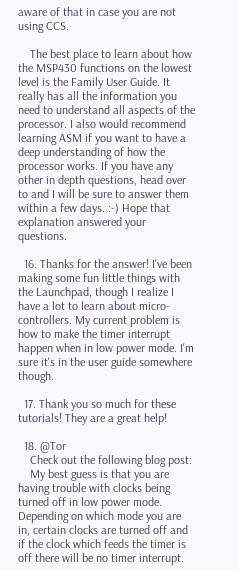aware of that in case you are not using CCS.

    The best place to learn about how the MSP430 functions on the lowest level is the Family User Guide. It really has all the information you need to understand all aspects of the processor. I also would recommend learning ASM if you want to have a deep understanding of how the processor works. If you have any other in depth questions, head over to and I will be sure to answer them within a few days. :-) Hope that explanation answered your questions.

  16. Thanks for the answer! I've been making some fun little things with the Launchpad, though I realize I have a lot to learn about micro-controllers. My current problem is how to make the timer interrupt happen when in low power mode. I'm sure it's in the user guide somewhere though.

  17. Thank you so much for these tutorials! They are a great help!

  18. @Tor
    Check out the following blog post:
    My best guess is that you are having trouble with clocks being turned off in low power mode. Depending on which mode you are in, certain clocks are turned off and if the clock which feeds the timer is off there will be no timer interrupt.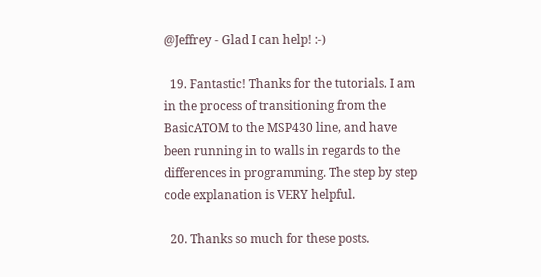@Jeffrey - Glad I can help! :-)

  19. Fantastic! Thanks for the tutorials. I am in the process of transitioning from the BasicATOM to the MSP430 line, and have been running in to walls in regards to the differences in programming. The step by step code explanation is VERY helpful.

  20. Thanks so much for these posts.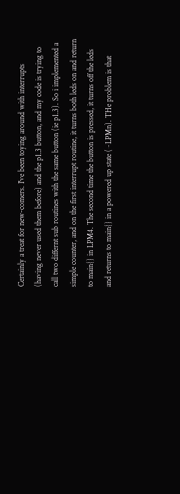Certainly a treat for new-comers. I've been toying around with interrupts (having never used them before) and the p1.3 button, and my code is trying to call two differnt sub routines with the same button (ie p1.3). So i implemented a simple counter, and on the first interrupt routine, it turns both leds on and return to main{} in LPM4. The second time the button is pressed, it turns off the leds and returns to main{} in a powered up state (~LPMn). THe problem is that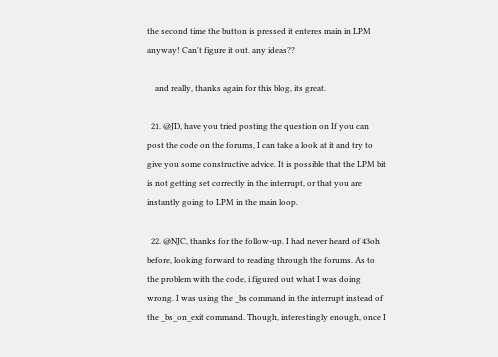the second time the button is pressed it enteres main in LPM anyway! Can't figure it out. any ideas??

    and really, thanks again for this blog, its great.

  21. @JD, have you tried posting the question on If you can post the code on the forums, I can take a look at it and try to give you some constructive advice. It is possible that the LPM bit is not getting set correctly in the interrupt, or that you are instantly going to LPM in the main loop.

  22. @NJC, thanks for the follow-up. I had never heard of 43oh before, looking forward to reading through the forums. As to the problem with the code, i figured out what I was doing wrong. I was using the _bs command in the interrupt instead of the _bs_on_exit command. Though, interestingly enough, once I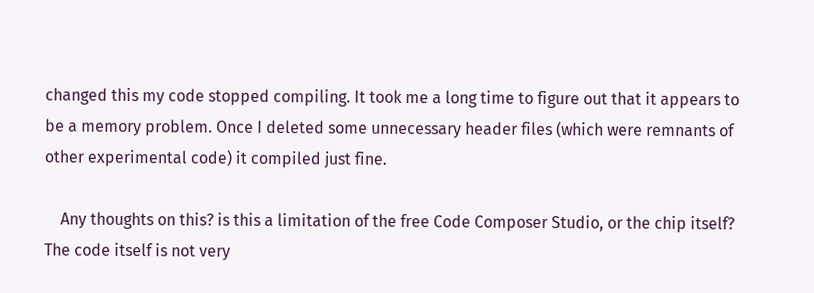changed this my code stopped compiling. It took me a long time to figure out that it appears to be a memory problem. Once I deleted some unnecessary header files (which were remnants of other experimental code) it compiled just fine.

    Any thoughts on this? is this a limitation of the free Code Composer Studio, or the chip itself? The code itself is not very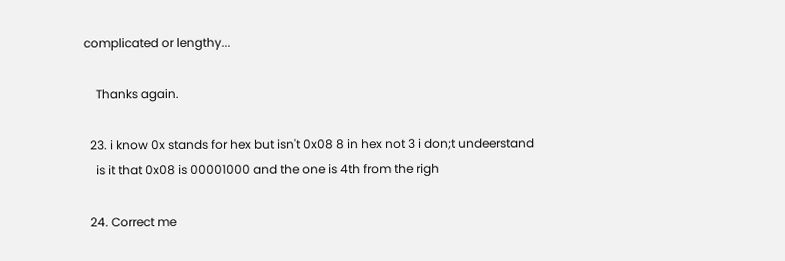complicated or lengthy...

    Thanks again.

  23. i know 0x stands for hex but isn't 0x08 8 in hex not 3 i don;t undeerstand
    is it that 0x08 is 00001000 and the one is 4th from the righ

  24. Correct me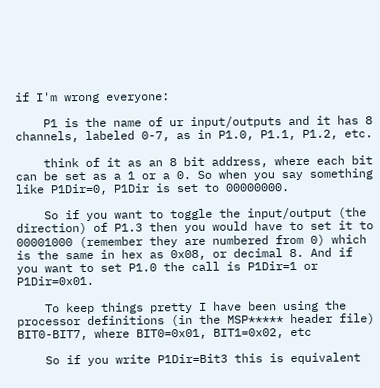if I'm wrong everyone:

    P1 is the name of ur input/outputs and it has 8 channels, labeled 0-7, as in P1.0, P1.1, P1.2, etc.

    think of it as an 8 bit address, where each bit can be set as a 1 or a 0. So when you say something like P1Dir=0, P1Dir is set to 00000000.

    So if you want to toggle the input/output (the direction) of P1.3 then you would have to set it to 00001000 (remember they are numbered from 0) which is the same in hex as 0x08, or decimal 8. And if you want to set P1.0 the call is P1Dir=1 or P1Dir=0x01.

    To keep things pretty I have been using the processor definitions (in the MSP***** header file) BIT0-BIT7, where BIT0=0x01, BIT1=0x02, etc

    So if you write P1Dir=Bit3 this is equivalent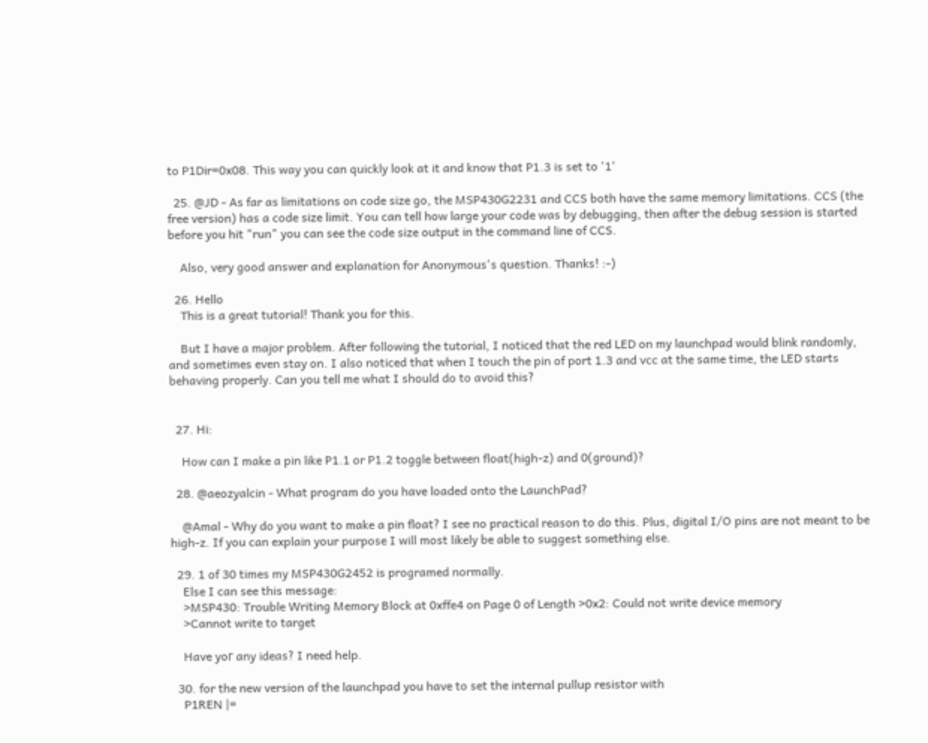to P1Dir=0x08. This way you can quickly look at it and know that P1.3 is set to '1'

  25. @JD - As far as limitations on code size go, the MSP430G2231 and CCS both have the same memory limitations. CCS (the free version) has a code size limit. You can tell how large your code was by debugging, then after the debug session is started before you hit "run" you can see the code size output in the command line of CCS.

    Also, very good answer and explanation for Anonymous's question. Thanks! :-)

  26. Hello
    This is a great tutorial! Thank you for this.

    But I have a major problem. After following the tutorial, I noticed that the red LED on my launchpad would blink randomly, and sometimes even stay on. I also noticed that when I touch the pin of port 1.3 and vcc at the same time, the LED starts behaving properly. Can you tell me what I should do to avoid this?


  27. Hi:

    How can I make a pin like P1.1 or P1.2 toggle between float(high-z) and 0(ground)?

  28. @aeozyalcin - What program do you have loaded onto the LaunchPad?

    @Amal - Why do you want to make a pin float? I see no practical reason to do this. Plus, digital I/O pins are not meant to be high-z. If you can explain your purpose I will most likely be able to suggest something else.

  29. 1 of 30 times my MSP430G2452 is programed normally.
    Else I can see this message:
    >MSP430: Trouble Writing Memory Block at 0xffe4 on Page 0 of Length >0x2: Could not write device memory
    >Cannot write to target

    Have yoг any ideas? I need help.

  30. for the new version of the launchpad you have to set the internal pullup resistor with
    P1REN |=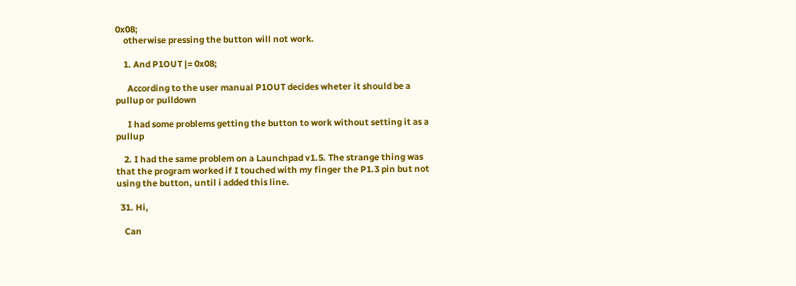0x08;
    otherwise pressing the button will not work.

    1. And P1OUT |= 0x08;

      According to the user manual P1OUT decides wheter it should be a pullup or pulldown

      I had some problems getting the button to work without setting it as a pullup

    2. I had the same problem on a Launchpad v1.5. The strange thing was that the program worked if I touched with my finger the P1.3 pin but not using the button, until i added this line.

  31. Hi,

    Can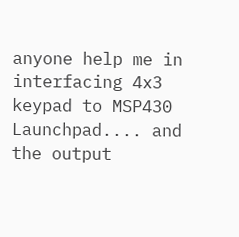anyone help me in interfacing 4x3 keypad to MSP430 Launchpad.... and the output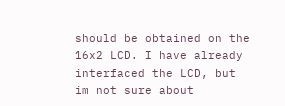should be obtained on the 16x2 LCD. I have already interfaced the LCD, but im not sure about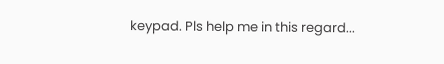keypad. Pls help me in this regard...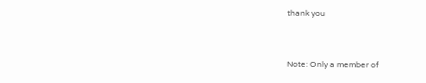thank you


Note: Only a member of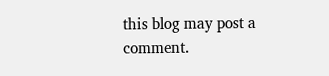this blog may post a comment.